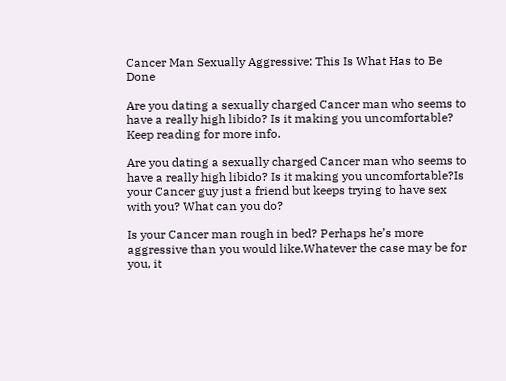Cancer Man Sexually Aggressive: This Is What Has to Be Done

Are you dating a sexually charged Cancer man who seems to have a really high libido? Is it making you uncomfortable? Keep reading for more info.

Are you dating a sexually charged Cancer man who seems to have a really high libido? Is it making you uncomfortable?Is your Cancer guy just a friend but keeps trying to have sex with you? What can you do?

Is your Cancer man rough in bed? Perhaps he’s more aggressive than you would like.Whatever the case may be for you, it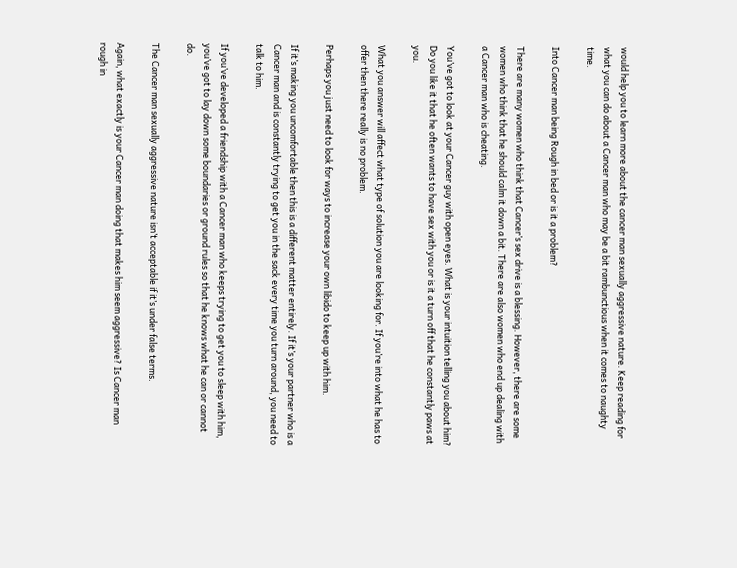would help you to learn more about the cancer man sexually aggressive nature. Keep reading for what you can do about a Cancer man who may be a bit rambunctious when it comes to naughty time.

Into Cancer man being Rough in bed or is it a problem?

There are many women who think that Cancer’s sex drive is a blessing. However, there are some women who think that he should calm it down a bit. There are also women who end up dealing with a Cancer man who is cheating.

You’ve got to look at your Cancer guy with open eyes. What is your intuition telling you about him? Do you like it that he often wants to have sex with you or is it a turn off that he constantly paws at you.

What you answer will affect what type of solution you are looking for. If you’re into what he has to offer then there really is no problem.

Perhaps you just need to look for ways to increase your own libido to keep up with him.

If it’s making you uncomfortable then this is a different matter entirely. If it’s your partner who is a Cancer man and is constantly trying to get you in the sack every time you turn around, you need to talk to him.

If you’ve developed a friendship with a Cancer man who keeps trying to get you to sleep with him, you’ve got to lay down some boundaries or ground rules so that he knows what he can or cannot do.

The Cancer man sexually aggressive nature isn’t acceptable if it’s under false terms.

Again, what exactly is your Cancer man doing that makes him seem aggressive? Is Cancer man rough in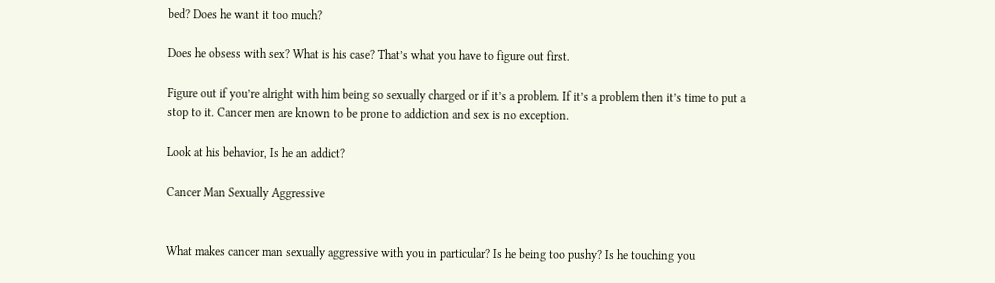bed? Does he want it too much?

Does he obsess with sex? What is his case? That’s what you have to figure out first.

Figure out if you’re alright with him being so sexually charged or if it’s a problem. If it’s a problem then it’s time to put a stop to it. Cancer men are known to be prone to addiction and sex is no exception.

Look at his behavior, Is he an addict?

Cancer Man Sexually Aggressive


What makes cancer man sexually aggressive with you in particular? Is he being too pushy? Is he touching you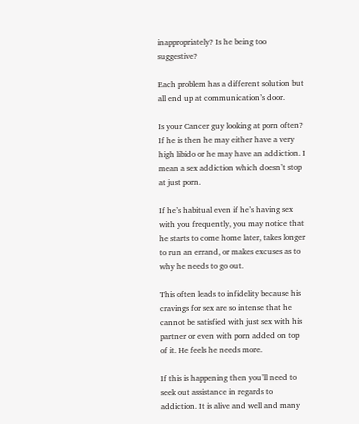inappropriately? Is he being too suggestive?

Each problem has a different solution but all end up at communication’s door.

Is your Cancer guy looking at porn often? If he is then he may either have a very high libido or he may have an addiction. I mean a sex addiction which doesn’t stop at just porn.

If he’s habitual even if he’s having sex with you frequently, you may notice that he starts to come home later, takes longer to run an errand, or makes excuses as to why he needs to go out.

This often leads to infidelity because his cravings for sex are so intense that he cannot be satisfied with just sex with his partner or even with porn added on top of it. He feels he needs more.

If this is happening then you’ll need to seek out assistance in regards to addiction. It is alive and well and many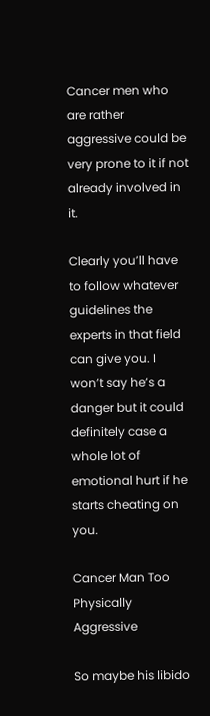Cancer men who are rather aggressive could be very prone to it if not already involved in it.

Clearly you’ll have to follow whatever guidelines the experts in that field can give you. I won’t say he’s a danger but it could definitely case a whole lot of emotional hurt if he starts cheating on you.

Cancer Man Too Physically Aggressive

So maybe his libido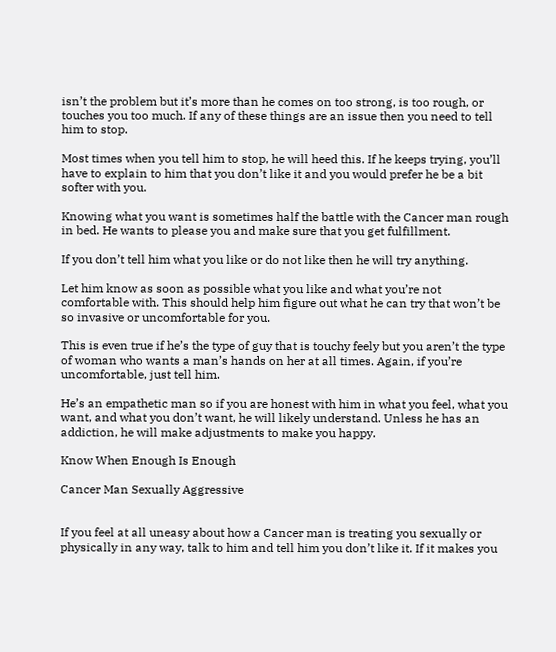isn’t the problem but it’s more than he comes on too strong, is too rough, or touches you too much. If any of these things are an issue then you need to tell him to stop.

Most times when you tell him to stop, he will heed this. If he keeps trying, you’ll have to explain to him that you don’t like it and you would prefer he be a bit softer with you.

Knowing what you want is sometimes half the battle with the Cancer man rough in bed. He wants to please you and make sure that you get fulfillment.

If you don’t tell him what you like or do not like then he will try anything.

Let him know as soon as possible what you like and what you’re not comfortable with. This should help him figure out what he can try that won’t be so invasive or uncomfortable for you.

This is even true if he’s the type of guy that is touchy feely but you aren’t the type of woman who wants a man’s hands on her at all times. Again, if you’re uncomfortable, just tell him.

He’s an empathetic man so if you are honest with him in what you feel, what you want, and what you don’t want, he will likely understand. Unless he has an addiction, he will make adjustments to make you happy.

Know When Enough Is Enough

Cancer Man Sexually Aggressive


If you feel at all uneasy about how a Cancer man is treating you sexually or physically in any way, talk to him and tell him you don’t like it. If it makes you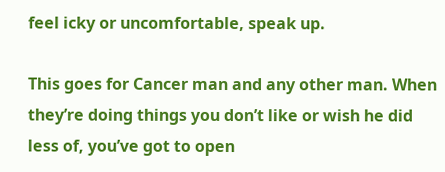feel icky or uncomfortable, speak up.

This goes for Cancer man and any other man. When they’re doing things you don’t like or wish he did less of, you’ve got to open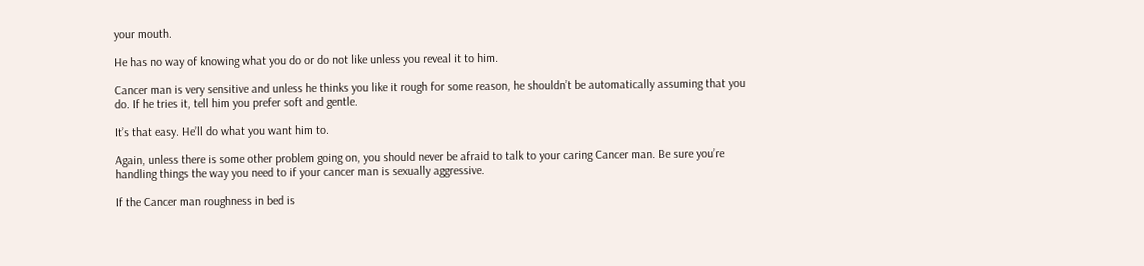your mouth.

He has no way of knowing what you do or do not like unless you reveal it to him.

Cancer man is very sensitive and unless he thinks you like it rough for some reason, he shouldn’t be automatically assuming that you do. If he tries it, tell him you prefer soft and gentle.

It’s that easy. He’ll do what you want him to.

Again, unless there is some other problem going on, you should never be afraid to talk to your caring Cancer man. Be sure you’re handling things the way you need to if your cancer man is sexually aggressive.

If the Cancer man roughness in bed is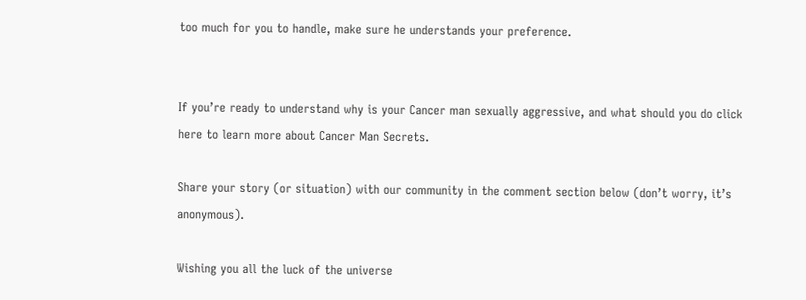too much for you to handle, make sure he understands your preference.


If you’re ready to understand why is your Cancer man sexually aggressive, and what should you do click here to learn more about Cancer Man Secrets.

Share your story (or situation) with our community in the comment section below (don’t worry, it’s anonymous).

Wishing you all the luck of the universe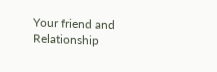Your friend and Relationship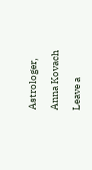Astrologer,

Anna Kovach

Leave a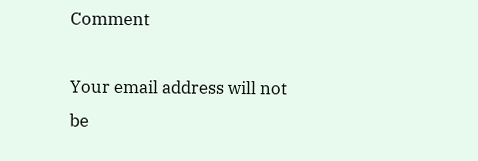Comment

Your email address will not be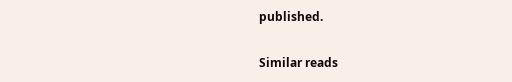published.

Similar reads